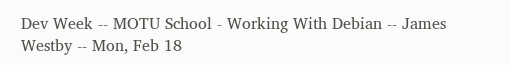Dev Week -- MOTU School - Working With Debian -- James Westby -- Mon, Feb 18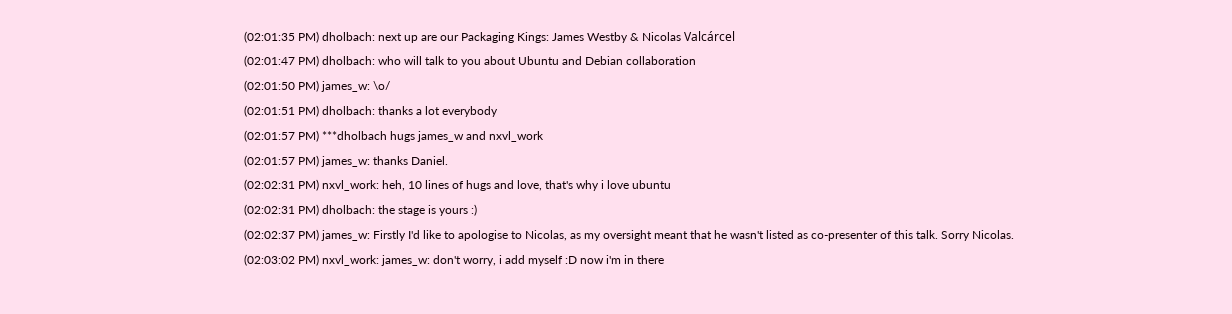(02:01:35 PM) dholbach: next up are our Packaging Kings: James Westby & Nicolas Valcárcel
(02:01:47 PM) dholbach: who will talk to you about Ubuntu and Debian collaboration
(02:01:50 PM) james_w: \o/
(02:01:51 PM) dholbach: thanks a lot everybody
(02:01:57 PM) ***dholbach hugs james_w and nxvl_work
(02:01:57 PM) james_w: thanks Daniel.
(02:02:31 PM) nxvl_work: heh, 10 lines of hugs and love, that's why i love ubuntu
(02:02:31 PM) dholbach: the stage is yours :)
(02:02:37 PM) james_w: Firstly I'd like to apologise to Nicolas, as my oversight meant that he wasn't listed as co-presenter of this talk. Sorry Nicolas.
(02:03:02 PM) nxvl_work: james_w: don't worry, i add myself :D now i'm in there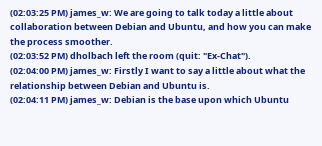(02:03:25 PM) james_w: We are going to talk today a little about collaboration between Debian and Ubuntu, and how you can make the process smoother.
(02:03:52 PM) dholbach left the room (quit: "Ex-Chat").
(02:04:00 PM) james_w: Firstly I want to say a little about what the relationship between Debian and Ubuntu is.
(02:04:11 PM) james_w: Debian is the base upon which Ubuntu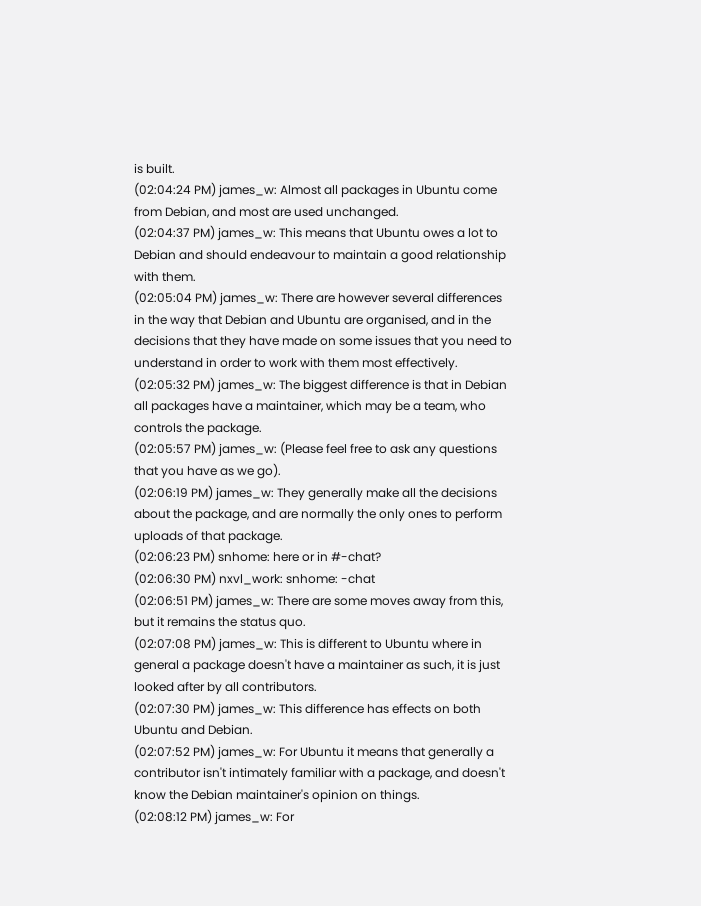is built.
(02:04:24 PM) james_w: Almost all packages in Ubuntu come from Debian, and most are used unchanged.
(02:04:37 PM) james_w: This means that Ubuntu owes a lot to Debian and should endeavour to maintain a good relationship with them.
(02:05:04 PM) james_w: There are however several differences in the way that Debian and Ubuntu are organised, and in the decisions that they have made on some issues that you need to understand in order to work with them most effectively.
(02:05:32 PM) james_w: The biggest difference is that in Debian all packages have a maintainer, which may be a team, who controls the package.
(02:05:57 PM) james_w: (Please feel free to ask any questions that you have as we go).
(02:06:19 PM) james_w: They generally make all the decisions about the package, and are normally the only ones to perform uploads of that package.
(02:06:23 PM) snhome: here or in #-chat?
(02:06:30 PM) nxvl_work: snhome: -chat
(02:06:51 PM) james_w: There are some moves away from this, but it remains the status quo.
(02:07:08 PM) james_w: This is different to Ubuntu where in general a package doesn't have a maintainer as such, it is just looked after by all contributors.
(02:07:30 PM) james_w: This difference has effects on both Ubuntu and Debian.
(02:07:52 PM) james_w: For Ubuntu it means that generally a contributor isn't intimately familiar with a package, and doesn't know the Debian maintainer's opinion on things.
(02:08:12 PM) james_w: For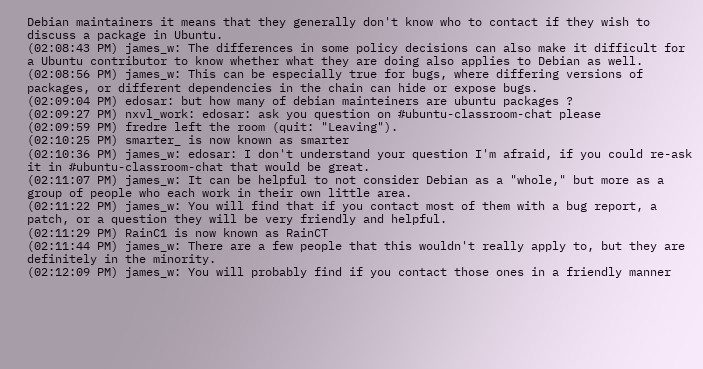Debian maintainers it means that they generally don't know who to contact if they wish to discuss a package in Ubuntu.
(02:08:43 PM) james_w: The differences in some policy decisions can also make it difficult for a Ubuntu contributor to know whether what they are doing also applies to Debian as well.
(02:08:56 PM) james_w: This can be especially true for bugs, where differing versions of packages, or different dependencies in the chain can hide or expose bugs.
(02:09:04 PM) edosar: but how many of debian mainteiners are ubuntu packages ?
(02:09:27 PM) nxvl_work: edosar: ask you question on #ubuntu-classroom-chat please
(02:09:59 PM) fredre left the room (quit: "Leaving").
(02:10:25 PM) smarter_ is now known as smarter
(02:10:36 PM) james_w: edosar: I don't understand your question I'm afraid, if you could re-ask it in #ubuntu-classroom-chat that would be great.
(02:11:07 PM) james_w: It can be helpful to not consider Debian as a "whole," but more as a group of people who each work in their own little area.
(02:11:22 PM) james_w: You will find that if you contact most of them with a bug report, a patch, or a question they will be very friendly and helpful.
(02:11:29 PM) RainC1 is now known as RainCT
(02:11:44 PM) james_w: There are a few people that this wouldn't really apply to, but they are definitely in the minority.
(02:12:09 PM) james_w: You will probably find if you contact those ones in a friendly manner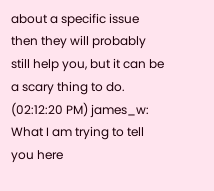about a specific issue then they will probably still help you, but it can be a scary thing to do.
(02:12:20 PM) james_w: What I am trying to tell you here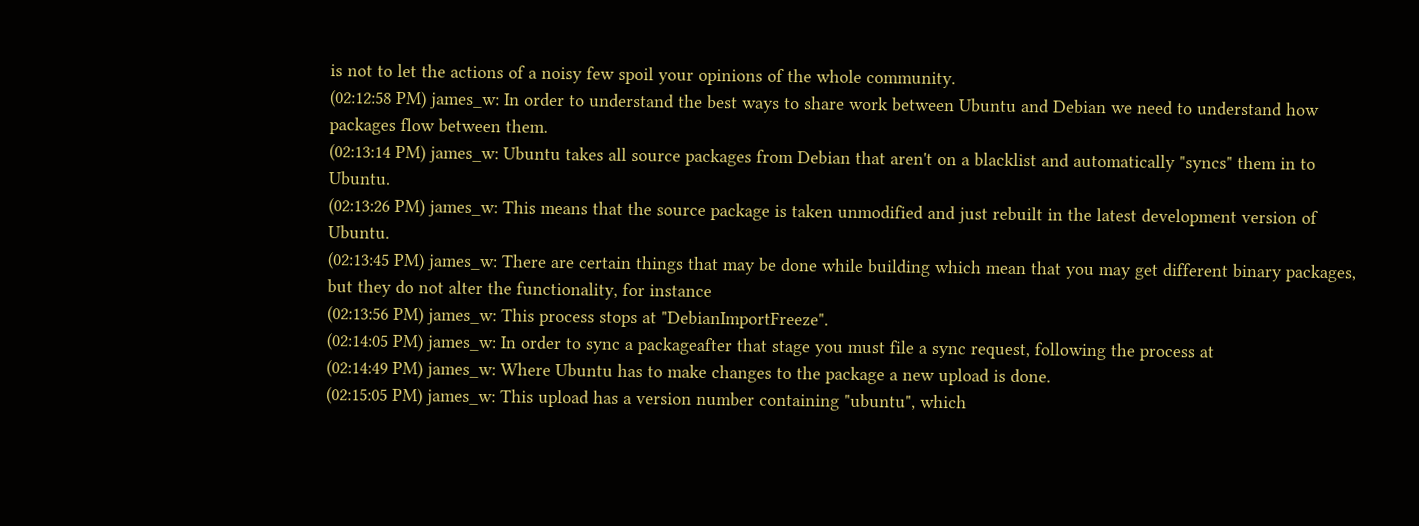is not to let the actions of a noisy few spoil your opinions of the whole community.
(02:12:58 PM) james_w: In order to understand the best ways to share work between Ubuntu and Debian we need to understand how packages flow between them.
(02:13:14 PM) james_w: Ubuntu takes all source packages from Debian that aren't on a blacklist and automatically "syncs" them in to Ubuntu.
(02:13:26 PM) james_w: This means that the source package is taken unmodified and just rebuilt in the latest development version of Ubuntu.
(02:13:45 PM) james_w: There are certain things that may be done while building which mean that you may get different binary packages, but they do not alter the functionality, for instance
(02:13:56 PM) james_w: This process stops at "DebianImportFreeze".
(02:14:05 PM) james_w: In order to sync a packageafter that stage you must file a sync request, following the process at
(02:14:49 PM) james_w: Where Ubuntu has to make changes to the package a new upload is done.
(02:15:05 PM) james_w: This upload has a version number containing "ubuntu", which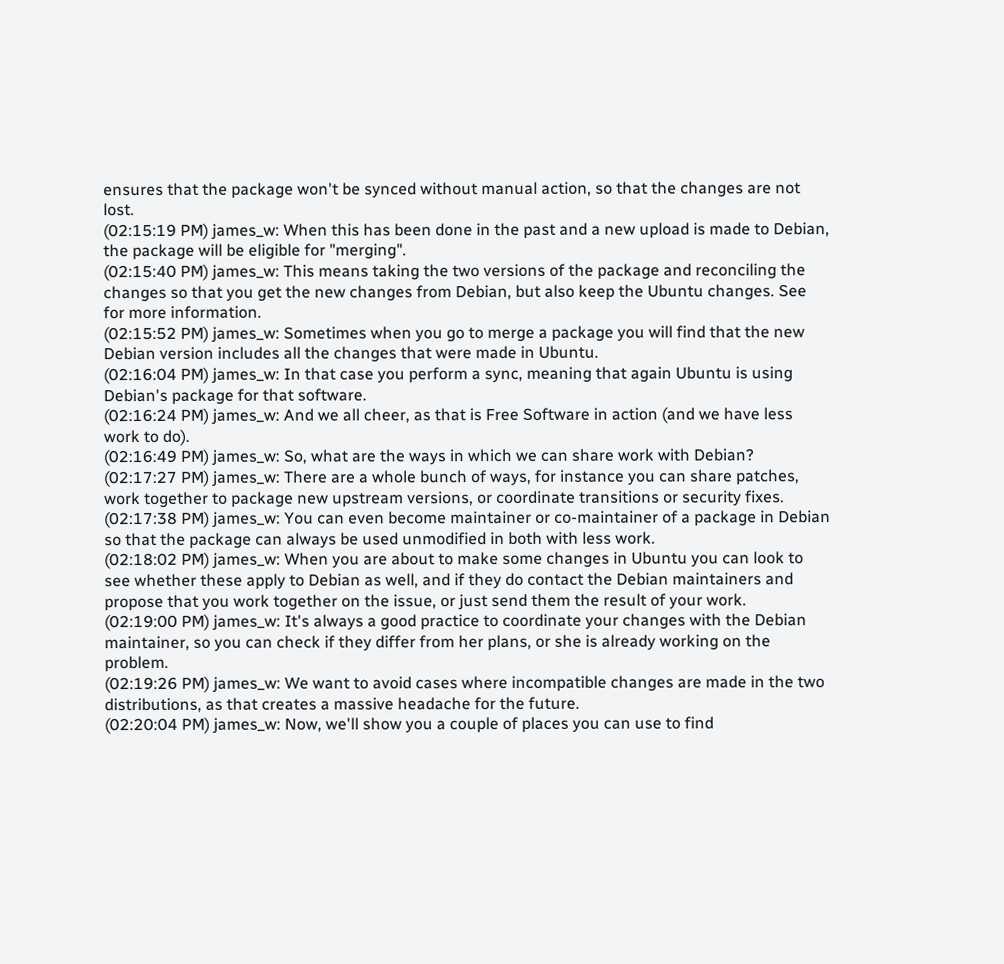ensures that the package won't be synced without manual action, so that the changes are not lost.
(02:15:19 PM) james_w: When this has been done in the past and a new upload is made to Debian, the package will be eligible for "merging".
(02:15:40 PM) james_w: This means taking the two versions of the package and reconciling the changes so that you get the new changes from Debian, but also keep the Ubuntu changes. See for more information.
(02:15:52 PM) james_w: Sometimes when you go to merge a package you will find that the new Debian version includes all the changes that were made in Ubuntu.
(02:16:04 PM) james_w: In that case you perform a sync, meaning that again Ubuntu is using Debian's package for that software.
(02:16:24 PM) james_w: And we all cheer, as that is Free Software in action (and we have less work to do).
(02:16:49 PM) james_w: So, what are the ways in which we can share work with Debian?
(02:17:27 PM) james_w: There are a whole bunch of ways, for instance you can share patches, work together to package new upstream versions, or coordinate transitions or security fixes.
(02:17:38 PM) james_w: You can even become maintainer or co-maintainer of a package in Debian so that the package can always be used unmodified in both with less work.
(02:18:02 PM) james_w: When you are about to make some changes in Ubuntu you can look to see whether these apply to Debian as well, and if they do contact the Debian maintainers and propose that you work together on the issue, or just send them the result of your work.
(02:19:00 PM) james_w: It's always a good practice to coordinate your changes with the Debian maintainer, so you can check if they differ from her plans, or she is already working on the problem.
(02:19:26 PM) james_w: We want to avoid cases where incompatible changes are made in the two distributions, as that creates a massive headache for the future.
(02:20:04 PM) james_w: Now, we'll show you a couple of places you can use to find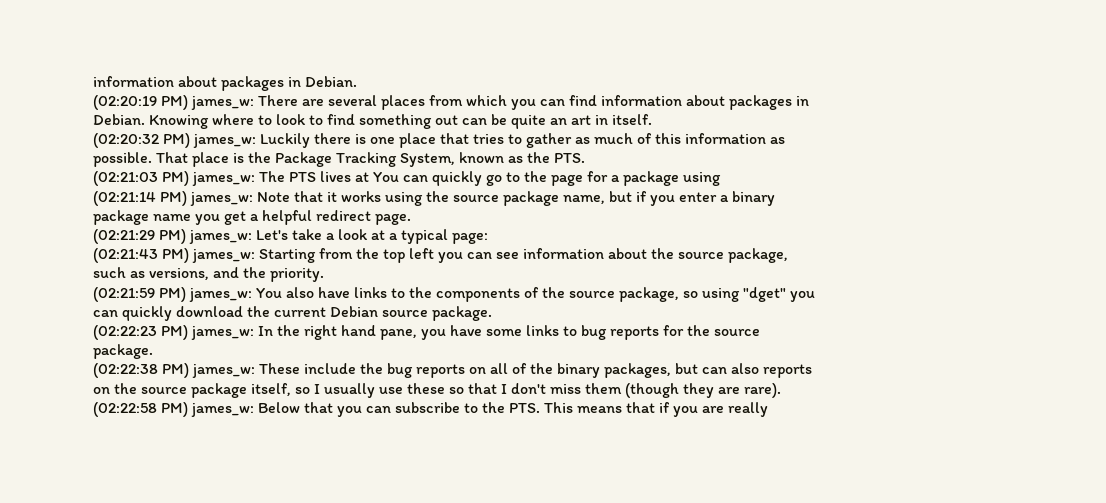information about packages in Debian.
(02:20:19 PM) james_w: There are several places from which you can find information about packages in Debian. Knowing where to look to find something out can be quite an art in itself.
(02:20:32 PM) james_w: Luckily there is one place that tries to gather as much of this information as possible. That place is the Package Tracking System, known as the PTS.
(02:21:03 PM) james_w: The PTS lives at You can quickly go to the page for a package using
(02:21:14 PM) james_w: Note that it works using the source package name, but if you enter a binary package name you get a helpful redirect page.
(02:21:29 PM) james_w: Let's take a look at a typical page:
(02:21:43 PM) james_w: Starting from the top left you can see information about the source package, such as versions, and the priority.
(02:21:59 PM) james_w: You also have links to the components of the source package, so using "dget" you can quickly download the current Debian source package.
(02:22:23 PM) james_w: In the right hand pane, you have some links to bug reports for the source package.
(02:22:38 PM) james_w: These include the bug reports on all of the binary packages, but can also reports on the source package itself, so I usually use these so that I don't miss them (though they are rare).
(02:22:58 PM) james_w: Below that you can subscribe to the PTS. This means that if you are really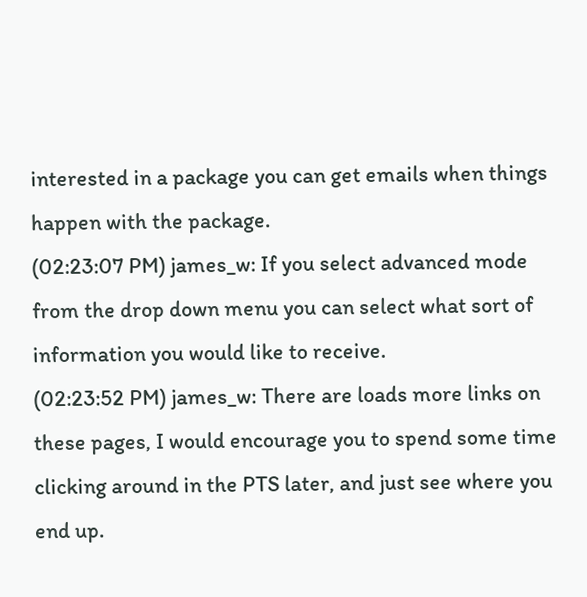interested in a package you can get emails when things happen with the package.
(02:23:07 PM) james_w: If you select advanced mode from the drop down menu you can select what sort of information you would like to receive.
(02:23:52 PM) james_w: There are loads more links on these pages, I would encourage you to spend some time clicking around in the PTS later, and just see where you end up.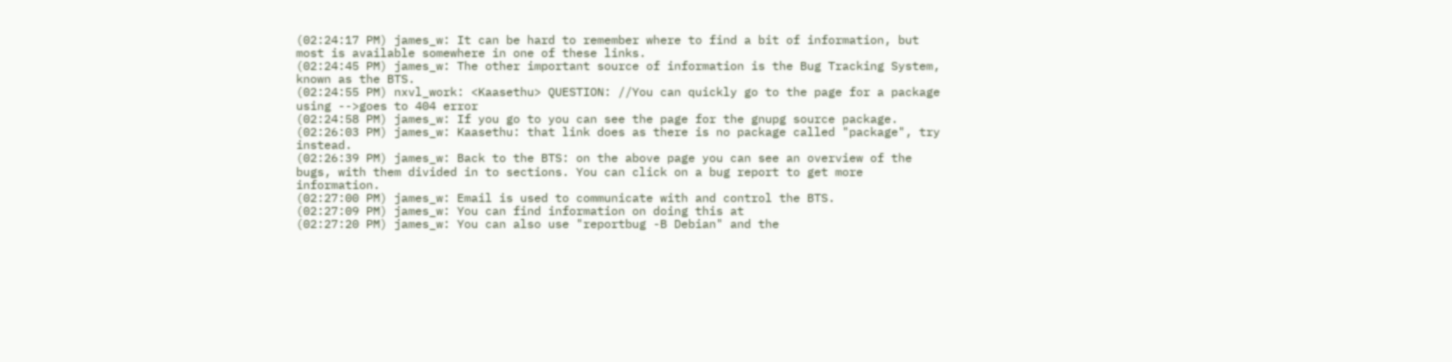(02:24:17 PM) james_w: It can be hard to remember where to find a bit of information, but most is available somewhere in one of these links.
(02:24:45 PM) james_w: The other important source of information is the Bug Tracking System, known as the BTS.
(02:24:55 PM) nxvl_work: <Kaasethu> QUESTION: //You can quickly go to the page for a package using -->goes to 404 error
(02:24:58 PM) james_w: If you go to you can see the page for the gnupg source package.
(02:26:03 PM) james_w: Kaasethu: that link does as there is no package called "package", try instead.
(02:26:39 PM) james_w: Back to the BTS: on the above page you can see an overview of the bugs, with them divided in to sections. You can click on a bug report to get more information.
(02:27:00 PM) james_w: Email is used to communicate with and control the BTS.
(02:27:09 PM) james_w: You can find information on doing this at
(02:27:20 PM) james_w: You can also use "reportbug -B Debian" and the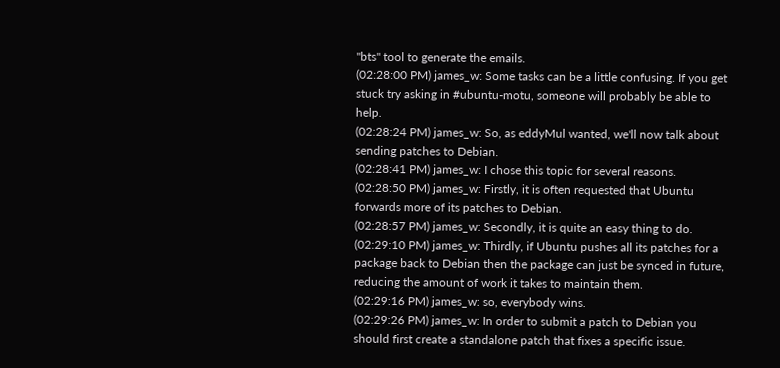"bts" tool to generate the emails.
(02:28:00 PM) james_w: Some tasks can be a little confusing. If you get stuck try asking in #ubuntu-motu, someone will probably be able to help.
(02:28:24 PM) james_w: So, as eddyMul wanted, we'll now talk about sending patches to Debian.
(02:28:41 PM) james_w: I chose this topic for several reasons.
(02:28:50 PM) james_w: Firstly, it is often requested that Ubuntu forwards more of its patches to Debian.
(02:28:57 PM) james_w: Secondly, it is quite an easy thing to do.
(02:29:10 PM) james_w: Thirdly, if Ubuntu pushes all its patches for a package back to Debian then the package can just be synced in future, reducing the amount of work it takes to maintain them.
(02:29:16 PM) james_w: so, everybody wins.
(02:29:26 PM) james_w: In order to submit a patch to Debian you should first create a standalone patch that fixes a specific issue.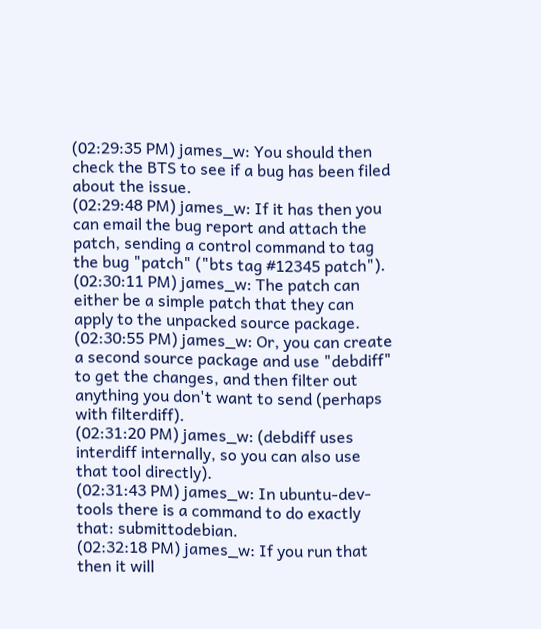(02:29:35 PM) james_w: You should then check the BTS to see if a bug has been filed about the issue.
(02:29:48 PM) james_w: If it has then you can email the bug report and attach the patch, sending a control command to tag the bug "patch" ("bts tag #12345 patch").
(02:30:11 PM) james_w: The patch can either be a simple patch that they can apply to the unpacked source package.
(02:30:55 PM) james_w: Or, you can create a second source package and use "debdiff" to get the changes, and then filter out anything you don't want to send (perhaps with filterdiff).
(02:31:20 PM) james_w: (debdiff uses interdiff internally, so you can also use that tool directly).
(02:31:43 PM) james_w: In ubuntu-dev-tools there is a command to do exactly that: submittodebian.
(02:32:18 PM) james_w: If you run that then it will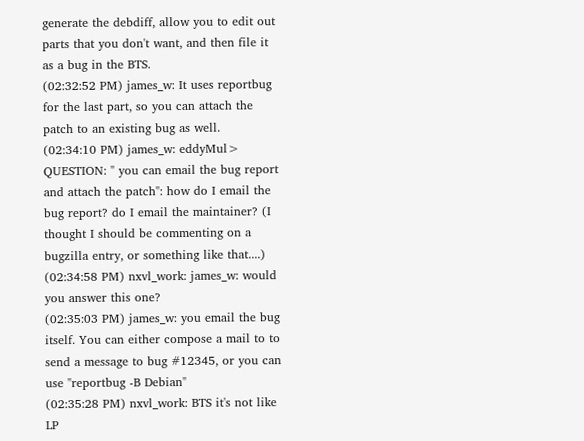generate the debdiff, allow you to edit out parts that you don't want, and then file it as a bug in the BTS.
(02:32:52 PM) james_w: It uses reportbug for the last part, so you can attach the patch to an existing bug as well.
(02:34:10 PM) james_w: eddyMul> QUESTION: " you can email the bug report and attach the patch": how do I email the bug report? do I email the maintainer? (I thought I should be commenting on a bugzilla entry, or something like that....)
(02:34:58 PM) nxvl_work: james_w: would you answer this one?
(02:35:03 PM) james_w: you email the bug itself. You can either compose a mail to to send a message to bug #12345, or you can use "reportbug -B Debian"
(02:35:28 PM) nxvl_work: BTS it's not like LP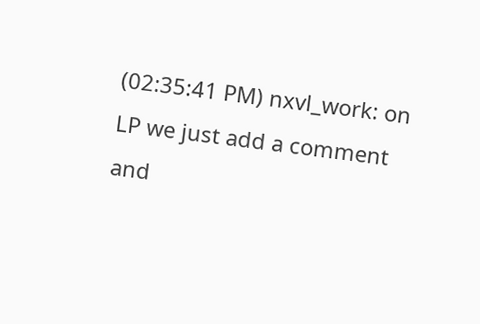(02:35:41 PM) nxvl_work: on LP we just add a comment and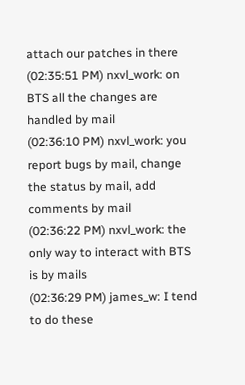attach our patches in there
(02:35:51 PM) nxvl_work: on BTS all the changes are handled by mail
(02:36:10 PM) nxvl_work: you report bugs by mail, change the status by mail, add comments by mail
(02:36:22 PM) nxvl_work: the only way to interact with BTS is by mails
(02:36:29 PM) james_w: I tend to do these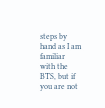steps by hand as I am familiar with the BTS, but if you are not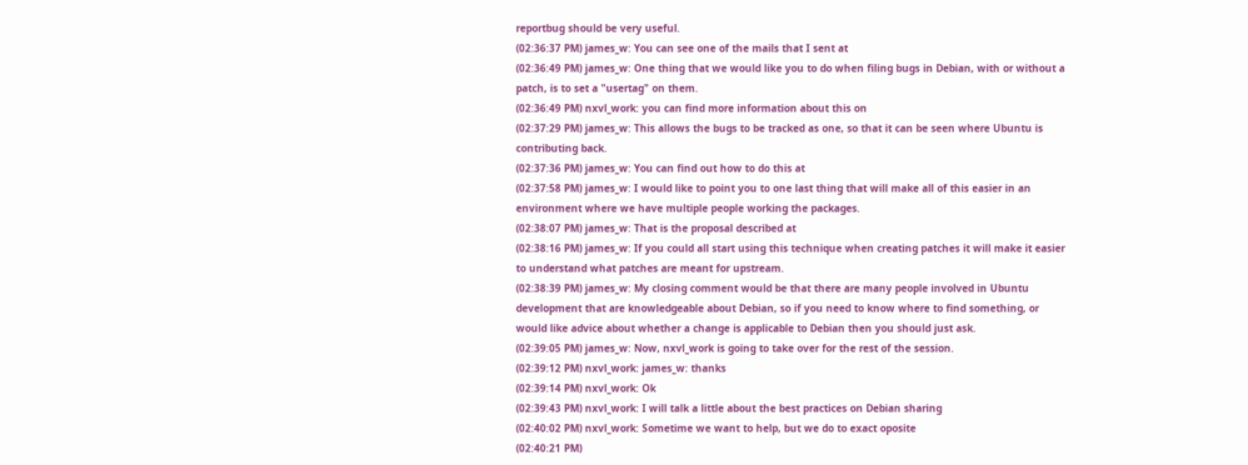reportbug should be very useful.
(02:36:37 PM) james_w: You can see one of the mails that I sent at
(02:36:49 PM) james_w: One thing that we would like you to do when filing bugs in Debian, with or without a patch, is to set a "usertag" on them.
(02:36:49 PM) nxvl_work: you can find more information about this on
(02:37:29 PM) james_w: This allows the bugs to be tracked as one, so that it can be seen where Ubuntu is contributing back.
(02:37:36 PM) james_w: You can find out how to do this at
(02:37:58 PM) james_w: I would like to point you to one last thing that will make all of this easier in an environment where we have multiple people working the packages.
(02:38:07 PM) james_w: That is the proposal described at
(02:38:16 PM) james_w: If you could all start using this technique when creating patches it will make it easier to understand what patches are meant for upstream.
(02:38:39 PM) james_w: My closing comment would be that there are many people involved in Ubuntu development that are knowledgeable about Debian, so if you need to know where to find something, or would like advice about whether a change is applicable to Debian then you should just ask.
(02:39:05 PM) james_w: Now, nxvl_work is going to take over for the rest of the session.
(02:39:12 PM) nxvl_work: james_w: thanks
(02:39:14 PM) nxvl_work: Ok
(02:39:43 PM) nxvl_work: I will talk a little about the best practices on Debian sharing
(02:40:02 PM) nxvl_work: Sometime we want to help, but we do to exact oposite
(02:40:21 PM)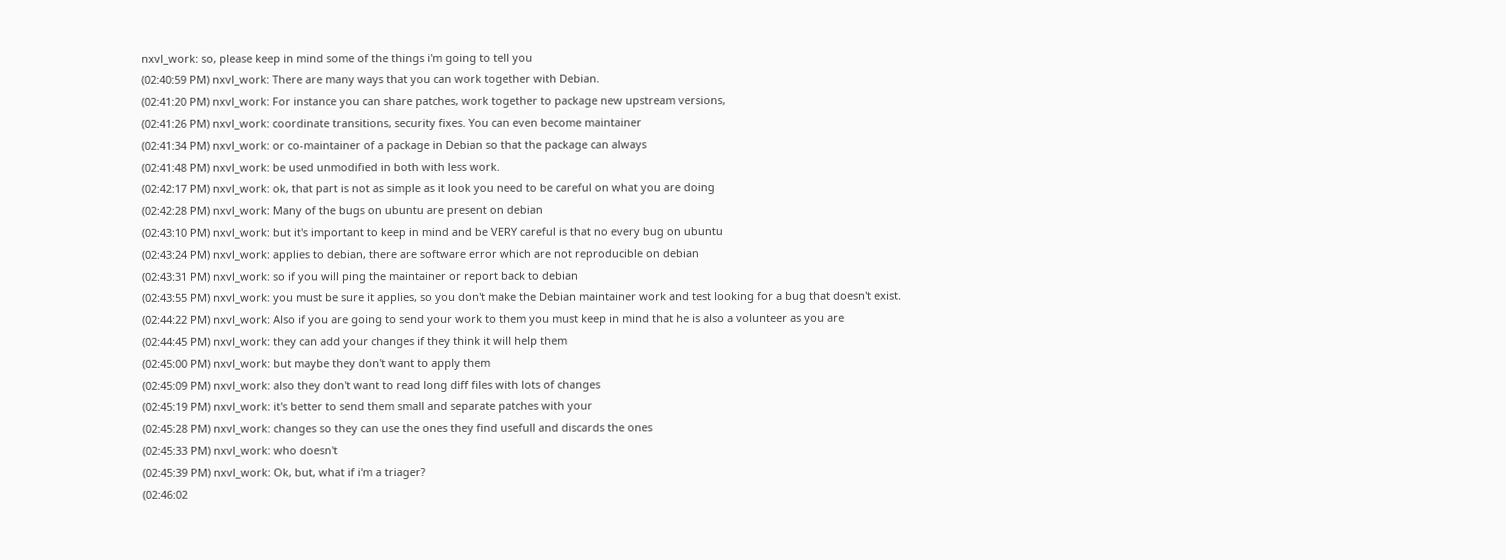nxvl_work: so, please keep in mind some of the things i'm going to tell you
(02:40:59 PM) nxvl_work: There are many ways that you can work together with Debian.
(02:41:20 PM) nxvl_work: For instance you can share patches, work together to package new upstream versions,
(02:41:26 PM) nxvl_work: coordinate transitions, security fixes. You can even become maintainer
(02:41:34 PM) nxvl_work: or co-maintainer of a package in Debian so that the package can always
(02:41:48 PM) nxvl_work: be used unmodified in both with less work.
(02:42:17 PM) nxvl_work: ok, that part is not as simple as it look you need to be careful on what you are doing
(02:42:28 PM) nxvl_work: Many of the bugs on ubuntu are present on debian
(02:43:10 PM) nxvl_work: but it's important to keep in mind and be VERY careful is that no every bug on ubuntu
(02:43:24 PM) nxvl_work: applies to debian, there are software error which are not reproducible on debian
(02:43:31 PM) nxvl_work: so if you will ping the maintainer or report back to debian
(02:43:55 PM) nxvl_work: you must be sure it applies, so you don't make the Debian maintainer work and test looking for a bug that doesn't exist.
(02:44:22 PM) nxvl_work: Also if you are going to send your work to them you must keep in mind that he is also a volunteer as you are
(02:44:45 PM) nxvl_work: they can add your changes if they think it will help them
(02:45:00 PM) nxvl_work: but maybe they don't want to apply them
(02:45:09 PM) nxvl_work: also they don't want to read long diff files with lots of changes
(02:45:19 PM) nxvl_work: it's better to send them small and separate patches with your
(02:45:28 PM) nxvl_work: changes so they can use the ones they find usefull and discards the ones
(02:45:33 PM) nxvl_work: who doesn't
(02:45:39 PM) nxvl_work: Ok, but, what if i'm a triager?
(02:46:02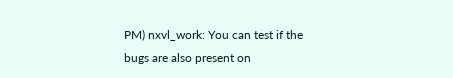PM) nxvl_work: You can test if the bugs are also present on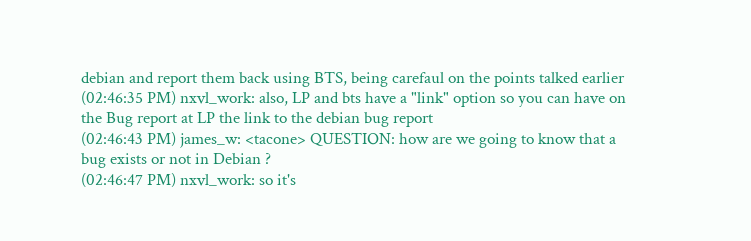debian and report them back using BTS, being carefaul on the points talked earlier
(02:46:35 PM) nxvl_work: also, LP and bts have a "link" option so you can have on the Bug report at LP the link to the debian bug report
(02:46:43 PM) james_w: <tacone> QUESTION: how are we going to know that a bug exists or not in Debian ?
(02:46:47 PM) nxvl_work: so it's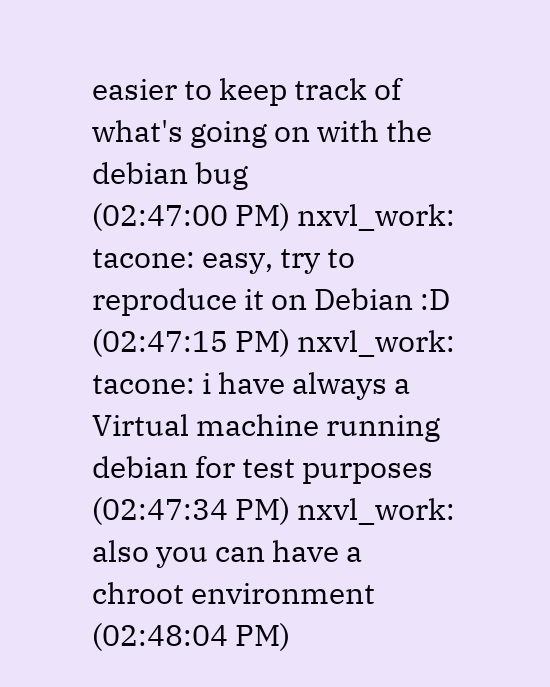easier to keep track of what's going on with the debian bug
(02:47:00 PM) nxvl_work: tacone: easy, try to reproduce it on Debian :D
(02:47:15 PM) nxvl_work: tacone: i have always a Virtual machine running debian for test purposes
(02:47:34 PM) nxvl_work: also you can have a chroot environment
(02:48:04 PM)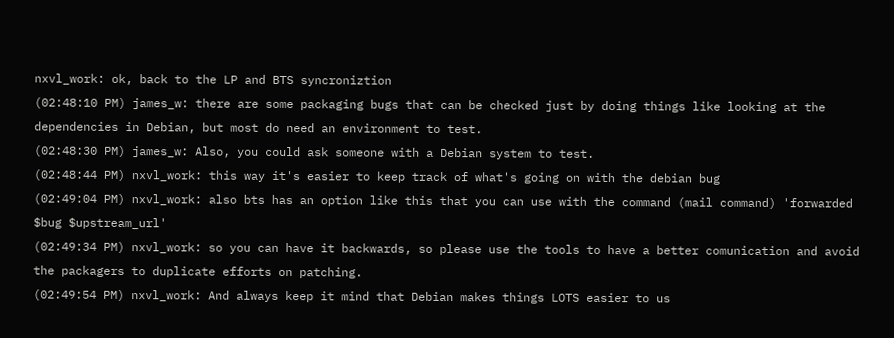nxvl_work: ok, back to the LP and BTS syncroniztion
(02:48:10 PM) james_w: there are some packaging bugs that can be checked just by doing things like looking at the dependencies in Debian, but most do need an environment to test.
(02:48:30 PM) james_w: Also, you could ask someone with a Debian system to test.
(02:48:44 PM) nxvl_work: this way it's easier to keep track of what's going on with the debian bug
(02:49:04 PM) nxvl_work: also bts has an option like this that you can use with the command (mail command) 'forwarded $bug $upstream_url'
(02:49:34 PM) nxvl_work: so you can have it backwards, so please use the tools to have a better comunication and avoid the packagers to duplicate efforts on patching.
(02:49:54 PM) nxvl_work: And always keep it mind that Debian makes things LOTS easier to us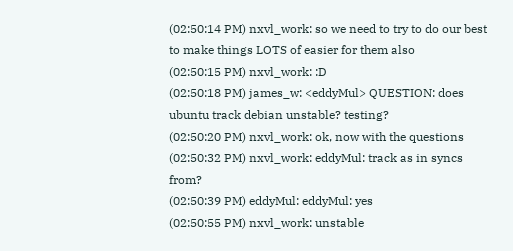(02:50:14 PM) nxvl_work: so we need to try to do our best to make things LOTS of easier for them also
(02:50:15 PM) nxvl_work: :D
(02:50:18 PM) james_w: <eddyMul> QUESTION: does ubuntu track debian unstable? testing?
(02:50:20 PM) nxvl_work: ok, now with the questions
(02:50:32 PM) nxvl_work: eddyMul: track as in syncs from?
(02:50:39 PM) eddyMul: eddyMul: yes
(02:50:55 PM) nxvl_work: unstable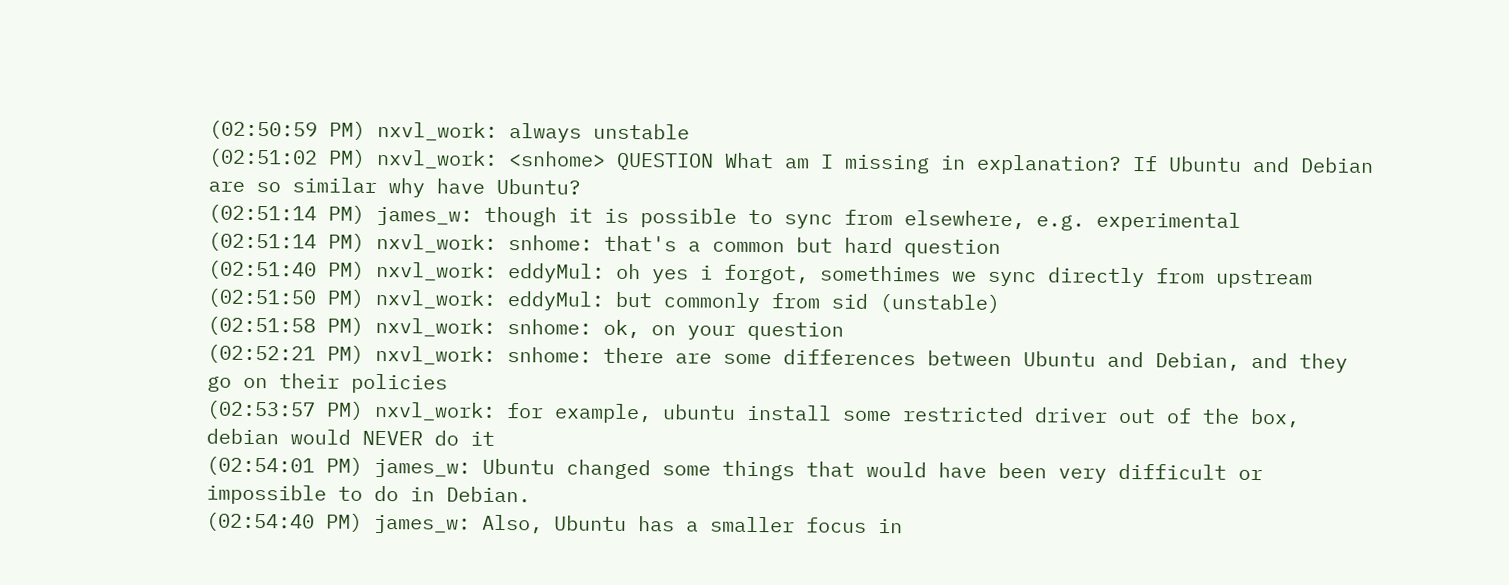(02:50:59 PM) nxvl_work: always unstable
(02:51:02 PM) nxvl_work: <snhome> QUESTION What am I missing in explanation? If Ubuntu and Debian are so similar why have Ubuntu?
(02:51:14 PM) james_w: though it is possible to sync from elsewhere, e.g. experimental
(02:51:14 PM) nxvl_work: snhome: that's a common but hard question
(02:51:40 PM) nxvl_work: eddyMul: oh yes i forgot, somethimes we sync directly from upstream
(02:51:50 PM) nxvl_work: eddyMul: but commonly from sid (unstable)
(02:51:58 PM) nxvl_work: snhome: ok, on your question
(02:52:21 PM) nxvl_work: snhome: there are some differences between Ubuntu and Debian, and they go on their policies
(02:53:57 PM) nxvl_work: for example, ubuntu install some restricted driver out of the box, debian would NEVER do it
(02:54:01 PM) james_w: Ubuntu changed some things that would have been very difficult or impossible to do in Debian.
(02:54:40 PM) james_w: Also, Ubuntu has a smaller focus in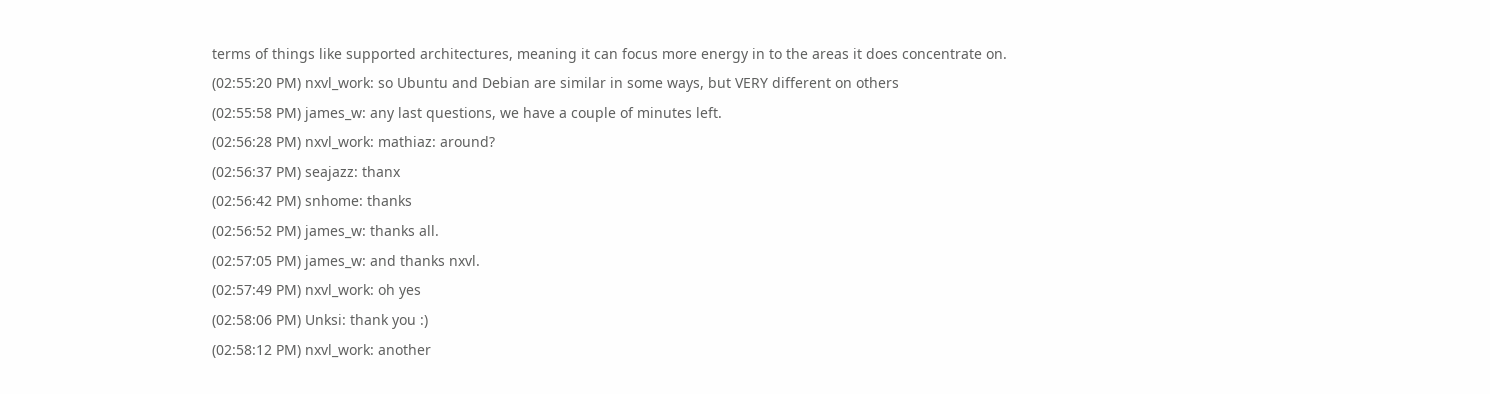terms of things like supported architectures, meaning it can focus more energy in to the areas it does concentrate on.
(02:55:20 PM) nxvl_work: so Ubuntu and Debian are similar in some ways, but VERY different on others
(02:55:58 PM) james_w: any last questions, we have a couple of minutes left.
(02:56:28 PM) nxvl_work: mathiaz: around?
(02:56:37 PM) seajazz: thanx
(02:56:42 PM) snhome: thanks
(02:56:52 PM) james_w: thanks all.
(02:57:05 PM) james_w: and thanks nxvl.
(02:57:49 PM) nxvl_work: oh yes
(02:58:06 PM) Unksi: thank you :)
(02:58:12 PM) nxvl_work: another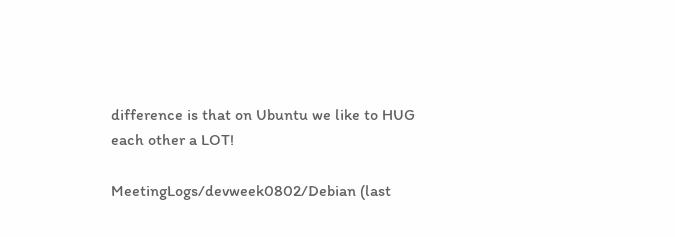difference is that on Ubuntu we like to HUG each other a LOT!

MeetingLogs/devweek0802/Debian (last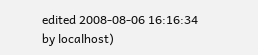edited 2008-08-06 16:16:34 by localhost)